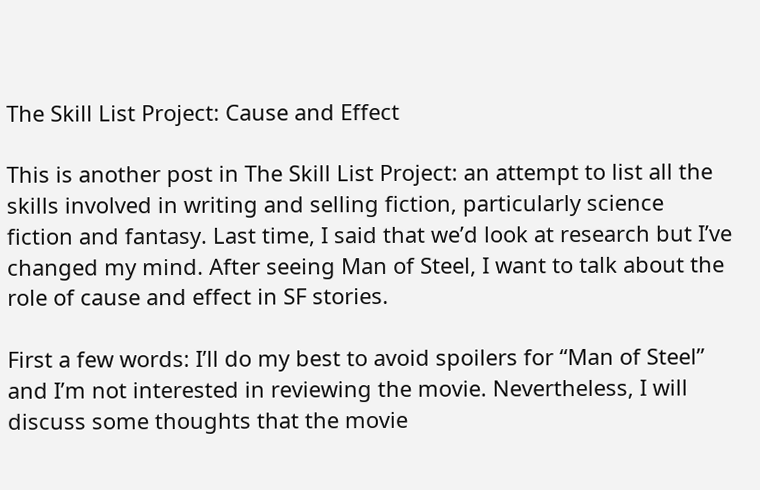The Skill List Project: Cause and Effect

This is another post in The Skill List Project: an attempt to list all the skills involved in writing and selling fiction, particularly science fiction and fantasy. Last time, I said that we’d look at research but I’ve changed my mind. After seeing Man of Steel, I want to talk about the role of cause and effect in SF stories.

First a few words: I’ll do my best to avoid spoilers for “Man of Steel” and I’m not interested in reviewing the movie. Nevertheless, I will discuss some thoughts that the movie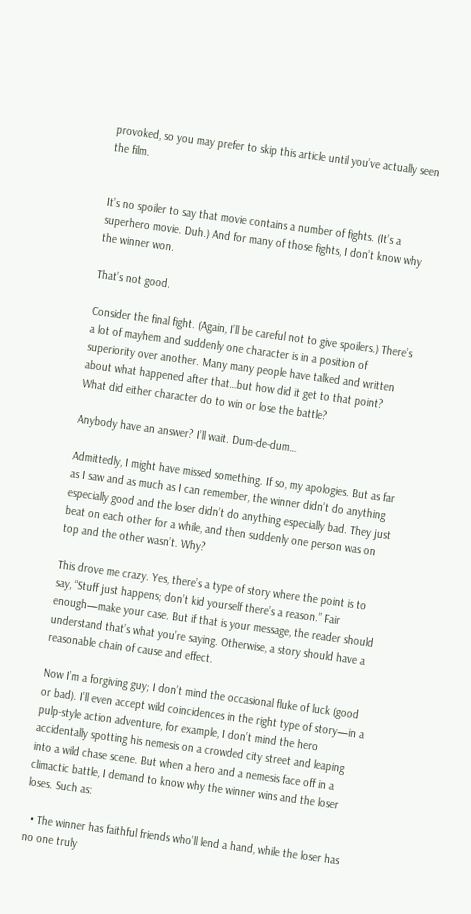provoked, so you may prefer to skip this article until you’ve actually seen the film.


It’s no spoiler to say that movie contains a number of fights. (It’s a superhero movie. Duh.) And for many of those fights, I don’t know why the winner won.

That’s not good.

Consider the final fight. (Again, I’ll be careful not to give spoilers.) There’s a lot of mayhem and suddenly one character is in a position of superiority over another. Many many people have talked and written about what happened after that…but how did it get to that point? What did either character do to win or lose the battle?

Anybody have an answer? I’ll wait. Dum-de-dum…

Admittedly, I might have missed something. If so, my apologies. But as far as I saw and as much as I can remember, the winner didn’t do anything especially good and the loser didn’t do anything especially bad. They just beat on each other for a while, and then suddenly one person was on top and the other wasn’t. Why?

This drove me crazy. Yes, there’s a type of story where the point is to say, “Stuff just happens; don’t kid yourself there’s a reason.” Fair enough—make your case. But if that is your message, the reader should understand that’s what you’re saying. Otherwise, a story should have a reasonable chain of cause and effect.

Now I’m a forgiving guy; I don’t mind the occasional fluke of luck (good or bad). I’ll even accept wild coincidences in the right type of story—in a pulp-style action adventure, for example, I don’t mind the hero accidentally spotting his nemesis on a crowded city street and leaping into a wild chase scene. But when a hero and a nemesis face off in a climactic battle, I demand to know why the winner wins and the loser loses. Such as:

  • The winner has faithful friends who’ll lend a hand, while the loser has no one truly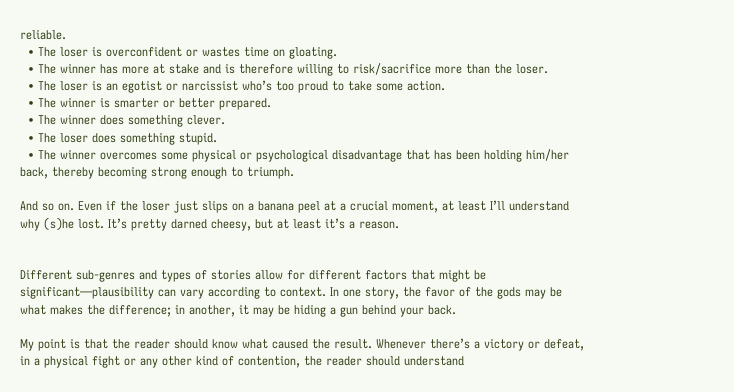reliable.
  • The loser is overconfident or wastes time on gloating.
  • The winner has more at stake and is therefore willing to risk/sacrifice more than the loser.
  • The loser is an egotist or narcissist who’s too proud to take some action.
  • The winner is smarter or better prepared.
  • The winner does something clever.
  • The loser does something stupid.
  • The winner overcomes some physical or psychological disadvantage that has been holding him/her back, thereby becoming strong enough to triumph.

And so on. Even if the loser just slips on a banana peel at a crucial moment, at least I’ll understand why (s)he lost. It’s pretty darned cheesy, but at least it’s a reason.


Different sub-genres and types of stories allow for different factors that might be significant—plausibility can vary according to context. In one story, the favor of the gods may be what makes the difference; in another, it may be hiding a gun behind your back.

My point is that the reader should know what caused the result. Whenever there’s a victory or defeat, in a physical fight or any other kind of contention, the reader should understand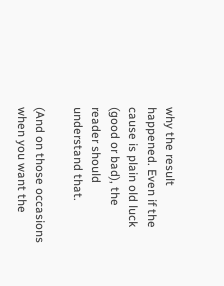why the result happened. Even if the cause is plain old luck (good or bad), the reader should understand that.

(And on those occasions when you want the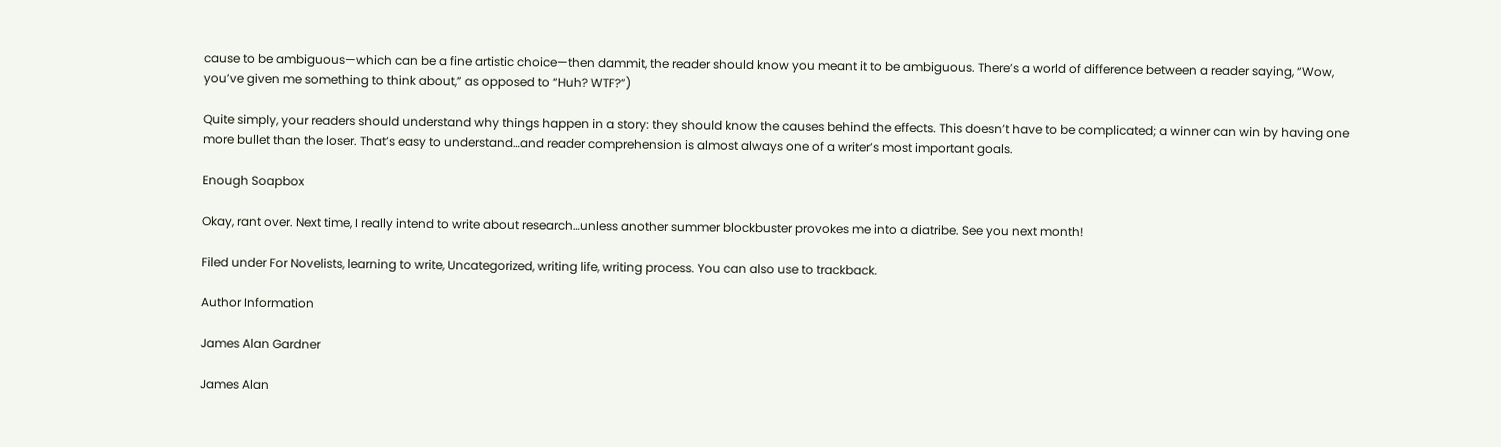cause to be ambiguous—which can be a fine artistic choice—then dammit, the reader should know you meant it to be ambiguous. There’s a world of difference between a reader saying, “Wow, you’ve given me something to think about,” as opposed to “Huh? WTF?”)

Quite simply, your readers should understand why things happen in a story: they should know the causes behind the effects. This doesn’t have to be complicated; a winner can win by having one more bullet than the loser. That’s easy to understand…and reader comprehension is almost always one of a writer’s most important goals.

Enough Soapbox

Okay, rant over. Next time, I really intend to write about research…unless another summer blockbuster provokes me into a diatribe. See you next month!

Filed under For Novelists, learning to write, Uncategorized, writing life, writing process. You can also use to trackback.

Author Information

James Alan Gardner

James Alan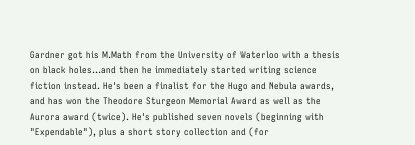Gardner got his M.Math from the University of Waterloo with a thesis on black holes...and then he immediately started writing science fiction instead. He's been a finalist for the Hugo and Nebula awards, and has won the Theodore Sturgeon Memorial Award as well as the Aurora award (twice). He's published seven novels (beginning with "Expendable"), plus a short story collection and (for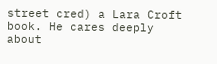street cred) a Lara Croft book. He cares deeply about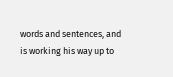words and sentences, and is working his way up to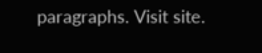paragraphs. Visit site.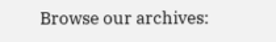Browse our archives: